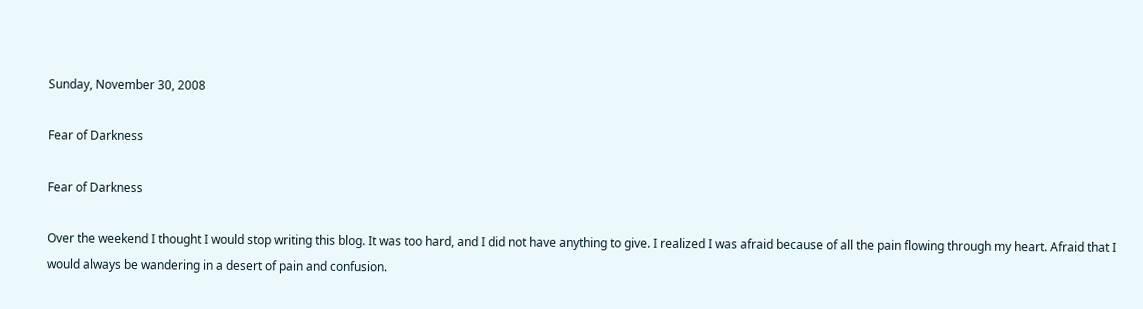Sunday, November 30, 2008

Fear of Darkness

Fear of Darkness

Over the weekend I thought I would stop writing this blog. It was too hard, and I did not have anything to give. I realized I was afraid because of all the pain flowing through my heart. Afraid that I would always be wandering in a desert of pain and confusion.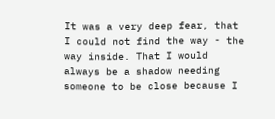It was a very deep fear, that I could not find the way - the way inside. That I would always be a shadow needing someone to be close because I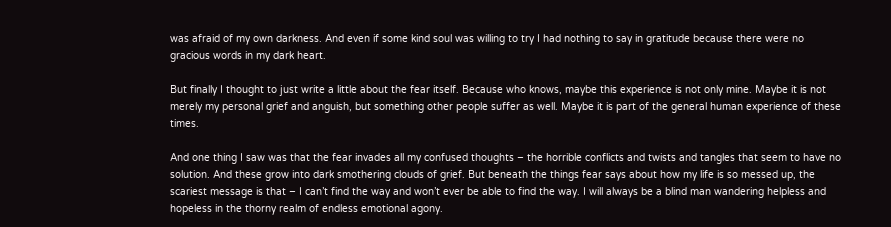was afraid of my own darkness. And even if some kind soul was willing to try I had nothing to say in gratitude because there were no gracious words in my dark heart.

But finally I thought to just write a little about the fear itself. Because who knows, maybe this experience is not only mine. Maybe it is not merely my personal grief and anguish, but something other people suffer as well. Maybe it is part of the general human experience of these times.

And one thing I saw was that the fear invades all my confused thoughts – the horrible conflicts and twists and tangles that seem to have no solution. And these grow into dark smothering clouds of grief. But beneath the things fear says about how my life is so messed up, the scariest message is that – I can’t find the way and won’t ever be able to find the way. I will always be a blind man wandering helpless and hopeless in the thorny realm of endless emotional agony.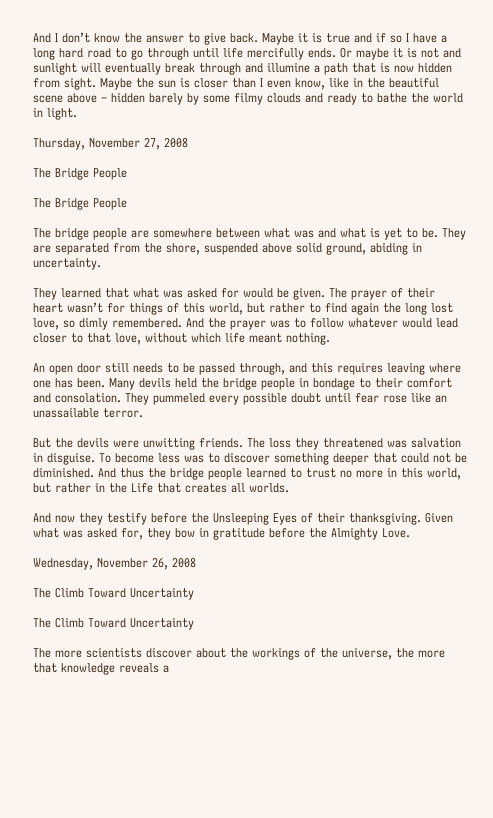And I don’t know the answer to give back. Maybe it is true and if so I have a long hard road to go through until life mercifully ends. Or maybe it is not and sunlight will eventually break through and illumine a path that is now hidden from sight. Maybe the sun is closer than I even know, like in the beautiful scene above – hidden barely by some filmy clouds and ready to bathe the world in light.

Thursday, November 27, 2008

The Bridge People

The Bridge People

The bridge people are somewhere between what was and what is yet to be. They are separated from the shore, suspended above solid ground, abiding in uncertainty.

They learned that what was asked for would be given. The prayer of their heart wasn’t for things of this world, but rather to find again the long lost love, so dimly remembered. And the prayer was to follow whatever would lead closer to that love, without which life meant nothing.

An open door still needs to be passed through, and this requires leaving where one has been. Many devils held the bridge people in bondage to their comfort and consolation. They pummeled every possible doubt until fear rose like an unassailable terror.

But the devils were unwitting friends. The loss they threatened was salvation in disguise. To become less was to discover something deeper that could not be diminished. And thus the bridge people learned to trust no more in this world, but rather in the Life that creates all worlds.

And now they testify before the Unsleeping Eyes of their thanksgiving. Given what was asked for, they bow in gratitude before the Almighty Love.

Wednesday, November 26, 2008

The Climb Toward Uncertainty

The Climb Toward Uncertainty

The more scientists discover about the workings of the universe, the more that knowledge reveals a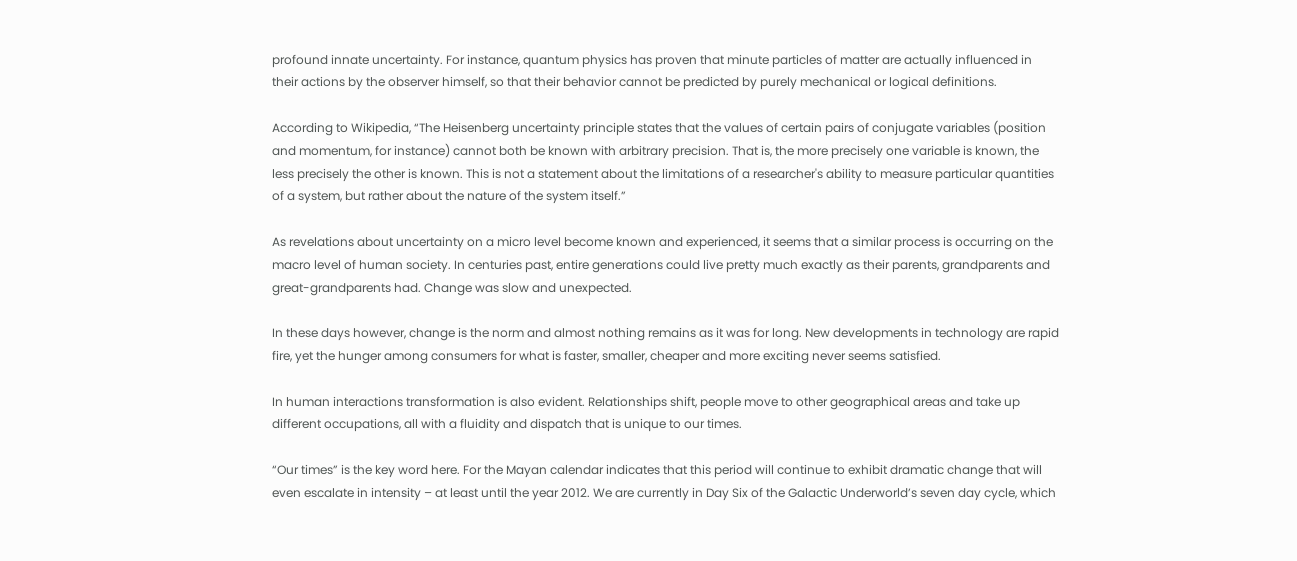profound innate uncertainty. For instance, quantum physics has proven that minute particles of matter are actually influenced in their actions by the observer himself, so that their behavior cannot be predicted by purely mechanical or logical definitions.

According to Wikipedia, “The Heisenberg uncertainty principle states that the values of certain pairs of conjugate variables (position and momentum, for instance) cannot both be known with arbitrary precision. That is, the more precisely one variable is known, the less precisely the other is known. This is not a statement about the limitations of a researcher's ability to measure particular quantities of a system, but rather about the nature of the system itself.”

As revelations about uncertainty on a micro level become known and experienced, it seems that a similar process is occurring on the macro level of human society. In centuries past, entire generations could live pretty much exactly as their parents, grandparents and great-grandparents had. Change was slow and unexpected.

In these days however, change is the norm and almost nothing remains as it was for long. New developments in technology are rapid fire, yet the hunger among consumers for what is faster, smaller, cheaper and more exciting never seems satisfied.

In human interactions transformation is also evident. Relationships shift, people move to other geographical areas and take up different occupations, all with a fluidity and dispatch that is unique to our times.

“Our times” is the key word here. For the Mayan calendar indicates that this period will continue to exhibit dramatic change that will even escalate in intensity – at least until the year 2012. We are currently in Day Six of the Galactic Underworld’s seven day cycle, which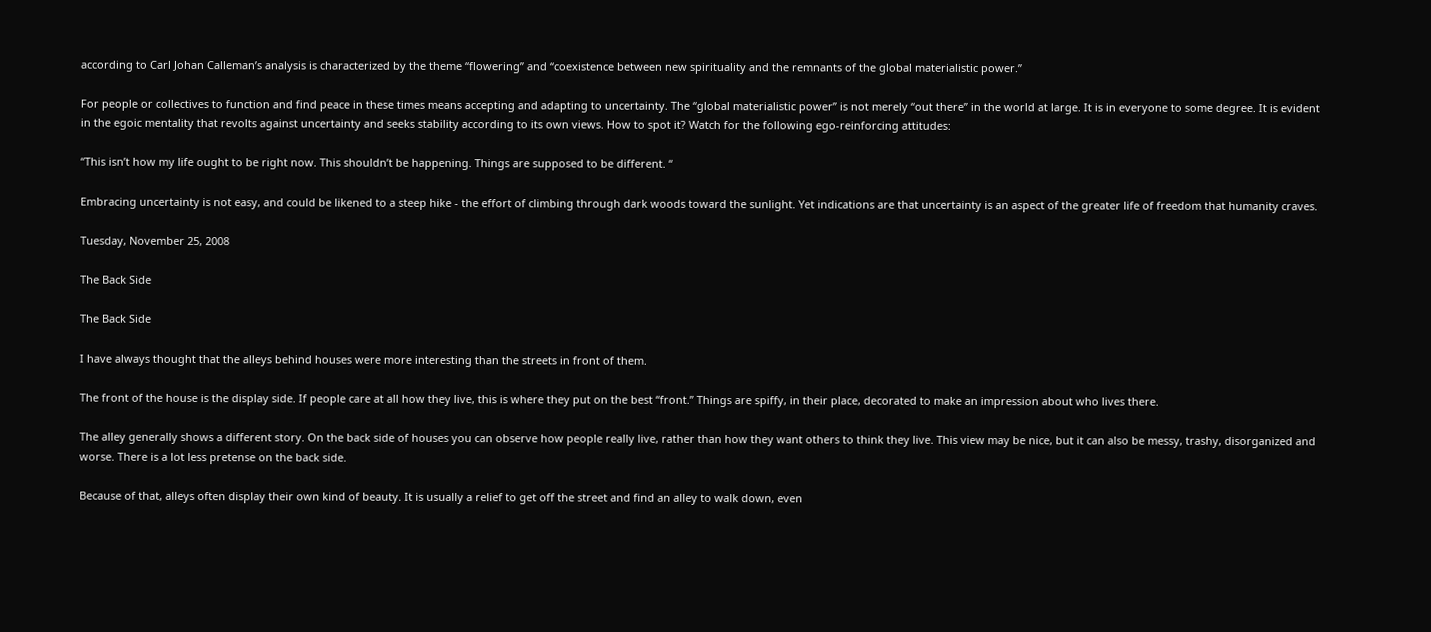according to Carl Johan Calleman’s analysis is characterized by the theme “flowering” and “coexistence between new spirituality and the remnants of the global materialistic power.”

For people or collectives to function and find peace in these times means accepting and adapting to uncertainty. The “global materialistic power” is not merely “out there” in the world at large. It is in everyone to some degree. It is evident in the egoic mentality that revolts against uncertainty and seeks stability according to its own views. How to spot it? Watch for the following ego-reinforcing attitudes:

“This isn’t how my life ought to be right now. This shouldn’t be happening. Things are supposed to be different. “

Embracing uncertainty is not easy, and could be likened to a steep hike - the effort of climbing through dark woods toward the sunlight. Yet indications are that uncertainty is an aspect of the greater life of freedom that humanity craves.

Tuesday, November 25, 2008

The Back Side

The Back Side

I have always thought that the alleys behind houses were more interesting than the streets in front of them.

The front of the house is the display side. If people care at all how they live, this is where they put on the best “front.” Things are spiffy, in their place, decorated to make an impression about who lives there.

The alley generally shows a different story. On the back side of houses you can observe how people really live, rather than how they want others to think they live. This view may be nice, but it can also be messy, trashy, disorganized and worse. There is a lot less pretense on the back side.

Because of that, alleys often display their own kind of beauty. It is usually a relief to get off the street and find an alley to walk down, even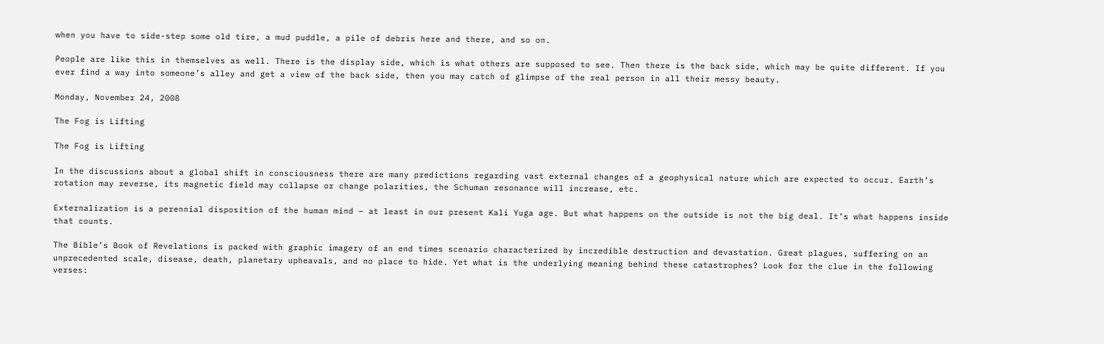when you have to side-step some old tire, a mud puddle, a pile of debris here and there, and so on.

People are like this in themselves as well. There is the display side, which is what others are supposed to see. Then there is the back side, which may be quite different. If you ever find a way into someone’s alley and get a view of the back side, then you may catch of glimpse of the real person in all their messy beauty.

Monday, November 24, 2008

The Fog is Lifting

The Fog is Lifting

In the discussions about a global shift in consciousness there are many predictions regarding vast external changes of a geophysical nature which are expected to occur. Earth’s rotation may reverse, its magnetic field may collapse or change polarities, the Schuman resonance will increase, etc.

Externalization is a perennial disposition of the human mind – at least in our present Kali Yuga age. But what happens on the outside is not the big deal. It’s what happens inside that counts.

The Bible’s Book of Revelations is packed with graphic imagery of an end times scenario characterized by incredible destruction and devastation. Great plagues, suffering on an unprecedented scale, disease, death, planetary upheavals, and no place to hide. Yet what is the underlying meaning behind these catastrophes? Look for the clue in the following verses: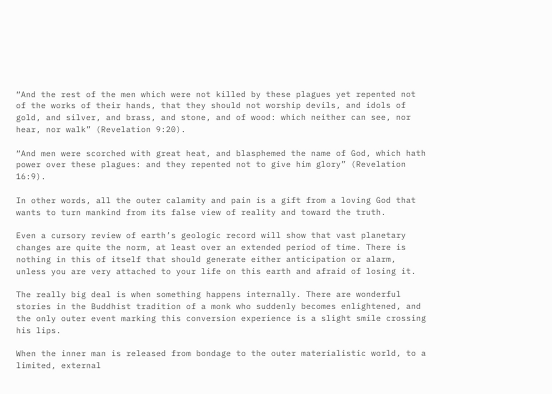“And the rest of the men which were not killed by these plagues yet repented not of the works of their hands, that they should not worship devils, and idols of gold, and silver, and brass, and stone, and of wood: which neither can see, nor hear, nor walk” (Revelation 9:20).

“And men were scorched with great heat, and blasphemed the name of God, which hath power over these plagues: and they repented not to give him glory” (Revelation 16:9).

In other words, all the outer calamity and pain is a gift from a loving God that wants to turn mankind from its false view of reality and toward the truth.

Even a cursory review of earth’s geologic record will show that vast planetary changes are quite the norm, at least over an extended period of time. There is nothing in this of itself that should generate either anticipation or alarm, unless you are very attached to your life on this earth and afraid of losing it.

The really big deal is when something happens internally. There are wonderful stories in the Buddhist tradition of a monk who suddenly becomes enlightened, and the only outer event marking this conversion experience is a slight smile crossing his lips.

When the inner man is released from bondage to the outer materialistic world, to a limited, external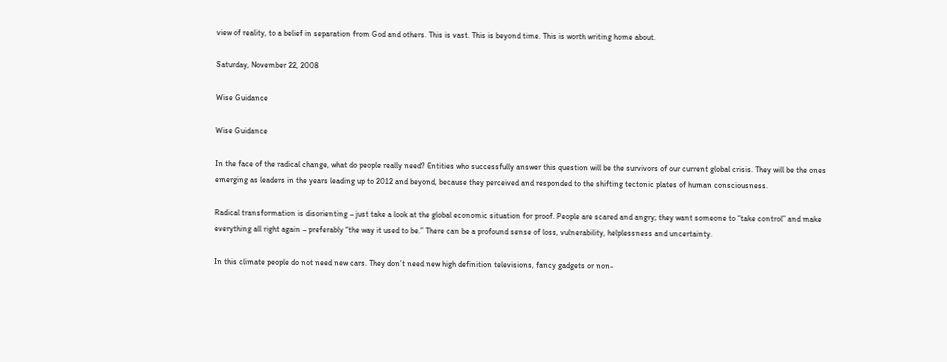view of reality, to a belief in separation from God and others. This is vast. This is beyond time. This is worth writing home about.

Saturday, November 22, 2008

Wise Guidance

Wise Guidance

In the face of the radical change, what do people really need? Entities who successfully answer this question will be the survivors of our current global crisis. They will be the ones emerging as leaders in the years leading up to 2012 and beyond, because they perceived and responded to the shifting tectonic plates of human consciousness.

Radical transformation is disorienting – just take a look at the global economic situation for proof. People are scared and angry; they want someone to “take control” and make everything all right again – preferably “the way it used to be.” There can be a profound sense of loss, vulnerability, helplessness and uncertainty.

In this climate people do not need new cars. They don’t need new high definition televisions, fancy gadgets or non-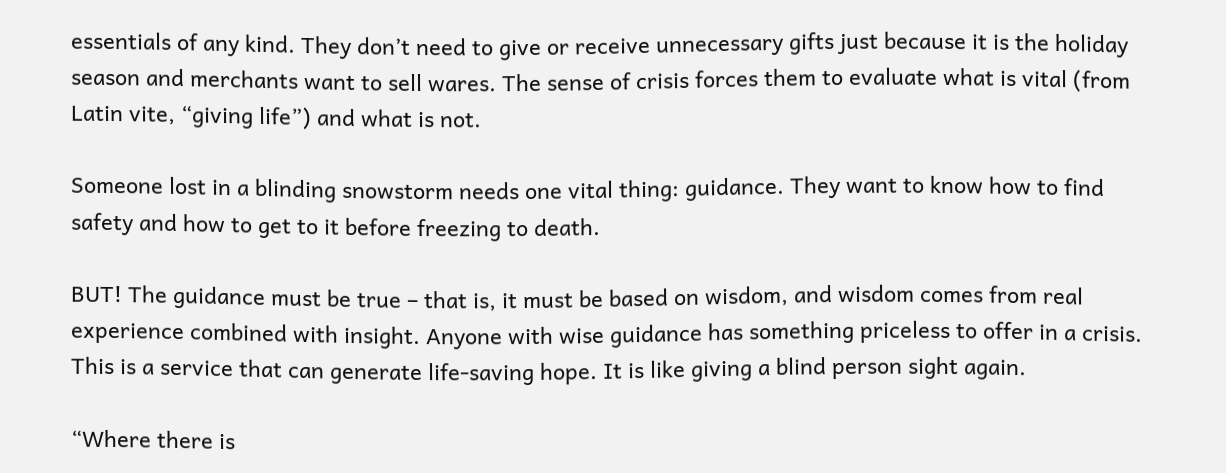essentials of any kind. They don’t need to give or receive unnecessary gifts just because it is the holiday season and merchants want to sell wares. The sense of crisis forces them to evaluate what is vital (from Latin vite, “giving life”) and what is not.

Someone lost in a blinding snowstorm needs one vital thing: guidance. They want to know how to find safety and how to get to it before freezing to death.

BUT! The guidance must be true – that is, it must be based on wisdom, and wisdom comes from real experience combined with insight. Anyone with wise guidance has something priceless to offer in a crisis. This is a service that can generate life-saving hope. It is like giving a blind person sight again.

“Where there is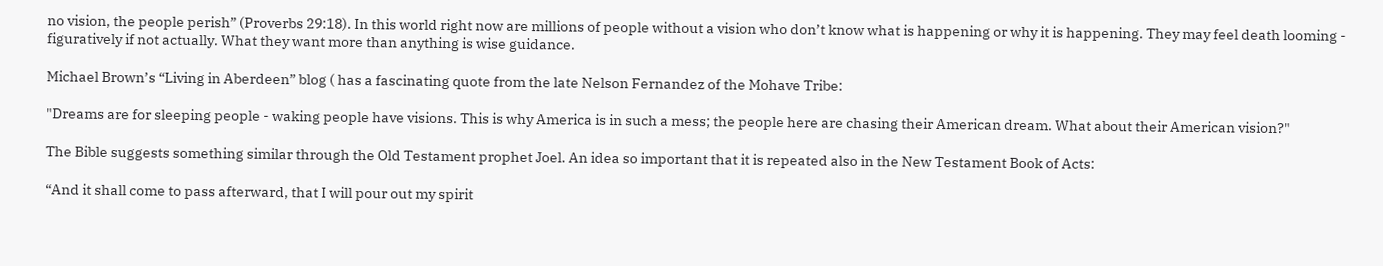no vision, the people perish” (Proverbs 29:18). In this world right now are millions of people without a vision who don’t know what is happening or why it is happening. They may feel death looming - figuratively if not actually. What they want more than anything is wise guidance.

Michael Brown’s “Living in Aberdeen” blog ( has a fascinating quote from the late Nelson Fernandez of the Mohave Tribe:

"Dreams are for sleeping people - waking people have visions. This is why America is in such a mess; the people here are chasing their American dream. What about their American vision?"

The Bible suggests something similar through the Old Testament prophet Joel. An idea so important that it is repeated also in the New Testament Book of Acts:

“And it shall come to pass afterward, that I will pour out my spirit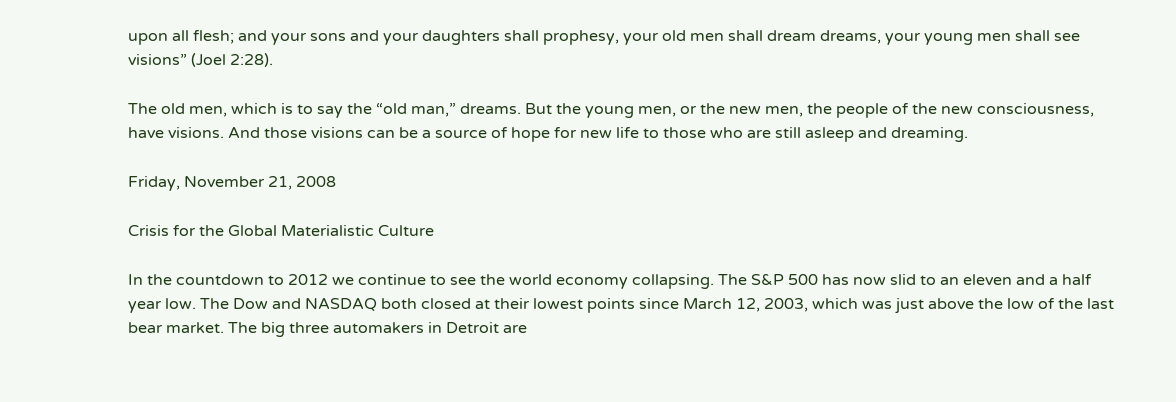upon all flesh; and your sons and your daughters shall prophesy, your old men shall dream dreams, your young men shall see visions” (Joel 2:28).

The old men, which is to say the “old man,” dreams. But the young men, or the new men, the people of the new consciousness, have visions. And those visions can be a source of hope for new life to those who are still asleep and dreaming.

Friday, November 21, 2008

Crisis for the Global Materialistic Culture

In the countdown to 2012 we continue to see the world economy collapsing. The S&P 500 has now slid to an eleven and a half year low. The Dow and NASDAQ both closed at their lowest points since March 12, 2003, which was just above the low of the last bear market. The big three automakers in Detroit are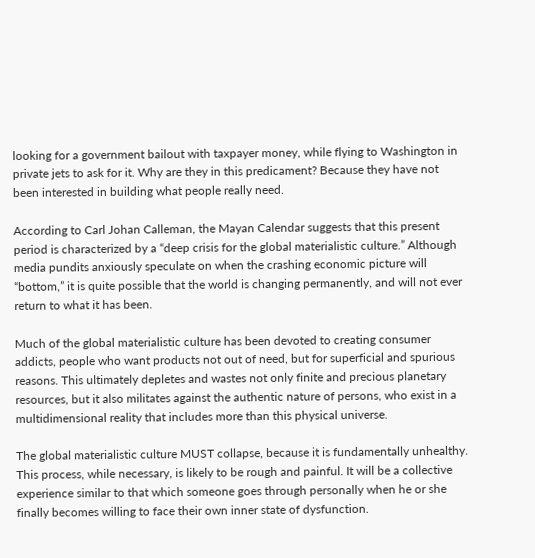looking for a government bailout with taxpayer money, while flying to Washington in private jets to ask for it. Why are they in this predicament? Because they have not been interested in building what people really need.

According to Carl Johan Calleman, the Mayan Calendar suggests that this present period is characterized by a “deep crisis for the global materialistic culture.” Although media pundits anxiously speculate on when the crashing economic picture will “bottom,” it is quite possible that the world is changing permanently, and will not ever return to what it has been.

Much of the global materialistic culture has been devoted to creating consumer addicts, people who want products not out of need, but for superficial and spurious reasons. This ultimately depletes and wastes not only finite and precious planetary resources, but it also militates against the authentic nature of persons, who exist in a multidimensional reality that includes more than this physical universe.

The global materialistic culture MUST collapse, because it is fundamentally unhealthy. This process, while necessary, is likely to be rough and painful. It will be a collective experience similar to that which someone goes through personally when he or she finally becomes willing to face their own inner state of dysfunction.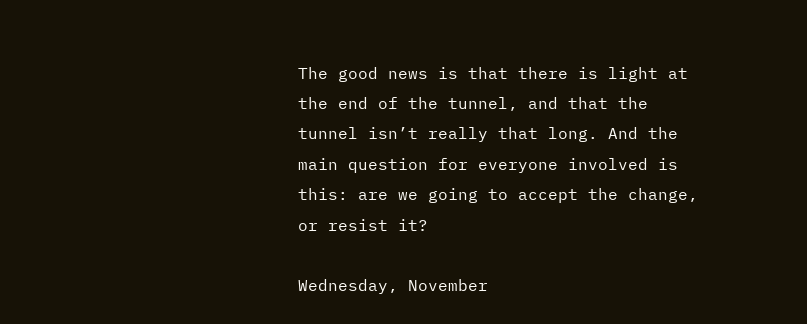The good news is that there is light at the end of the tunnel, and that the tunnel isn’t really that long. And the main question for everyone involved is this: are we going to accept the change, or resist it?

Wednesday, November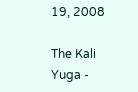19, 2008

The Kali Yuga -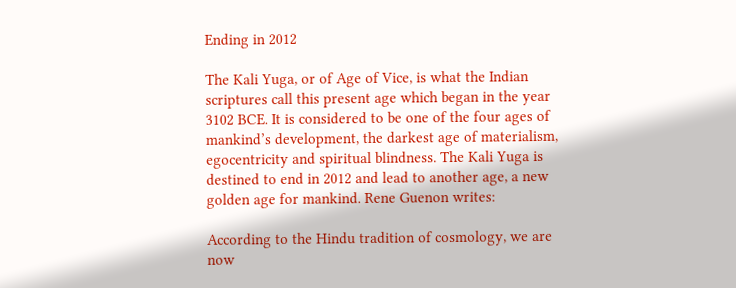Ending in 2012

The Kali Yuga, or of Age of Vice, is what the Indian scriptures call this present age which began in the year 3102 BCE. It is considered to be one of the four ages of mankind’s development, the darkest age of materialism, egocentricity and spiritual blindness. The Kali Yuga is destined to end in 2012 and lead to another age, a new golden age for mankind. Rene Guenon writes:

According to the Hindu tradition of cosmology, we are now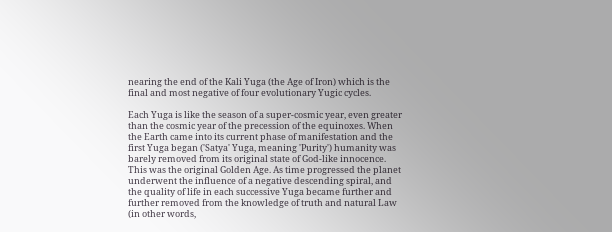nearing the end of the Kali Yuga (the Age of Iron) which is the final and most negative of four evolutionary Yugic cycles.

Each Yuga is like the season of a super-cosmic year, even greater than the cosmic year of the precession of the equinoxes. When the Earth came into its current phase of manifestation and the first Yuga began ('Satya' Yuga, meaning 'Purity') humanity was barely removed from its original state of God-like innocence. This was the original Golden Age. As time progressed the planet underwent the influence of a negative descending spiral, and the quality of life in each successive Yuga became further and further removed from the knowledge of truth and natural Law (in other words,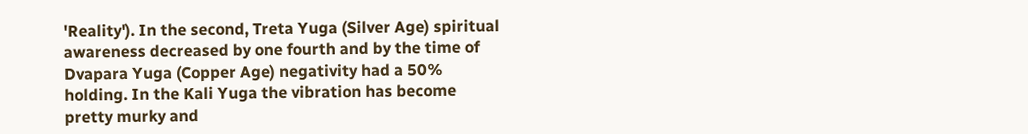'Reality'). In the second, Treta Yuga (Silver Age) spiritual awareness decreased by one fourth and by the time of Dvapara Yuga (Copper Age) negativity had a 50% holding. In the Kali Yuga the vibration has become pretty murky and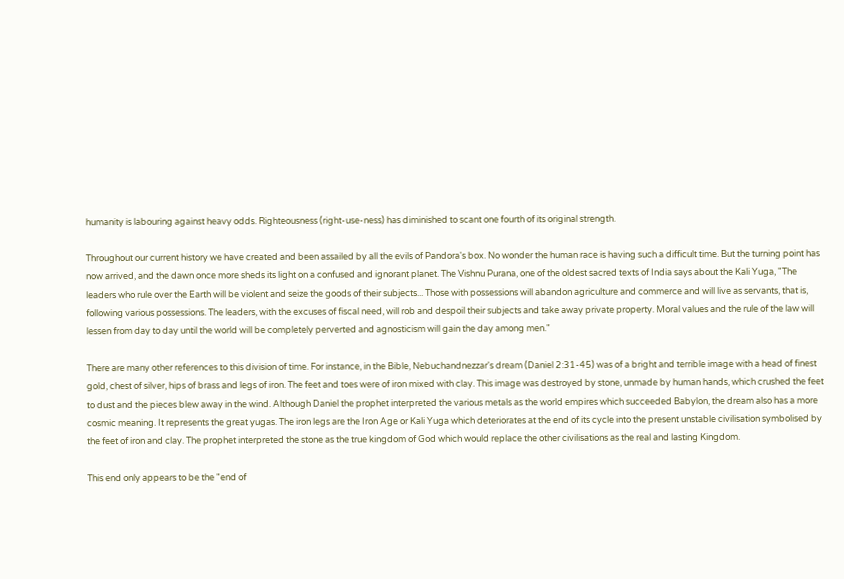humanity is labouring against heavy odds. Righteousness (right-use-ness) has diminished to scant one fourth of its original strength.

Throughout our current history we have created and been assailed by all the evils of Pandora's box. No wonder the human race is having such a difficult time. But the turning point has now arrived, and the dawn once more sheds its light on a confused and ignorant planet. The Vishnu Purana, one of the oldest sacred texts of India says about the Kali Yuga, "The leaders who rule over the Earth will be violent and seize the goods of their subjects... Those with possessions will abandon agriculture and commerce and will live as servants, that is, following various possessions. The leaders, with the excuses of fiscal need, will rob and despoil their subjects and take away private property. Moral values and the rule of the law will lessen from day to day until the world will be completely perverted and agnosticism will gain the day among men."

There are many other references to this division of time. For instance, in the Bible, Nebuchandnezzar's dream (Daniel 2:31-45) was of a bright and terrible image with a head of finest gold, chest of silver, hips of brass and legs of iron. The feet and toes were of iron mixed with clay. This image was destroyed by stone, unmade by human hands, which crushed the feet to dust and the pieces blew away in the wind. Although Daniel the prophet interpreted the various metals as the world empires which succeeded Babylon, the dream also has a more cosmic meaning. It represents the great yugas. The iron legs are the Iron Age or Kali Yuga which deteriorates at the end of its cycle into the present unstable civilisation symbolised by the feet of iron and clay. The prophet interpreted the stone as the true kingdom of God which would replace the other civilisations as the real and lasting Kingdom.

This end only appears to be the "end of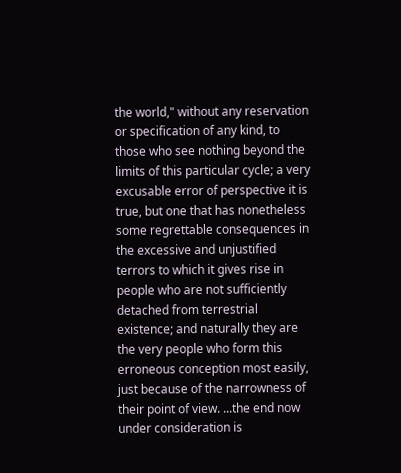the world," without any reservation or specification of any kind, to those who see nothing beyond the limits of this particular cycle; a very excusable error of perspective it is true, but one that has nonetheless some regrettable consequences in the excessive and unjustified terrors to which it gives rise in people who are not sufficiently detached from terrestrial existence; and naturally they are the very people who form this erroneous conception most easily, just because of the narrowness of their point of view. ...the end now under consideration is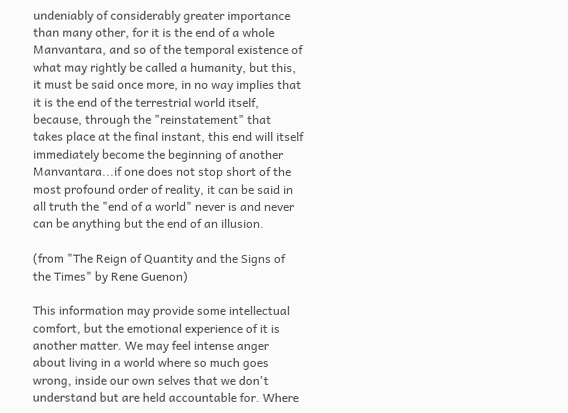undeniably of considerably greater importance than many other, for it is the end of a whole Manvantara, and so of the temporal existence of what may rightly be called a humanity, but this, it must be said once more, in no way implies that it is the end of the terrestrial world itself, because, through the "reinstatement" that takes place at the final instant, this end will itself immediately become the beginning of another Manvantara...if one does not stop short of the most profound order of reality, it can be said in all truth the "end of a world" never is and never can be anything but the end of an illusion.

(from "The Reign of Quantity and the Signs of the Times" by Rene Guenon)

This information may provide some intellectual comfort, but the emotional experience of it is another matter. We may feel intense anger about living in a world where so much goes wrong, inside our own selves that we don't understand but are held accountable for. Where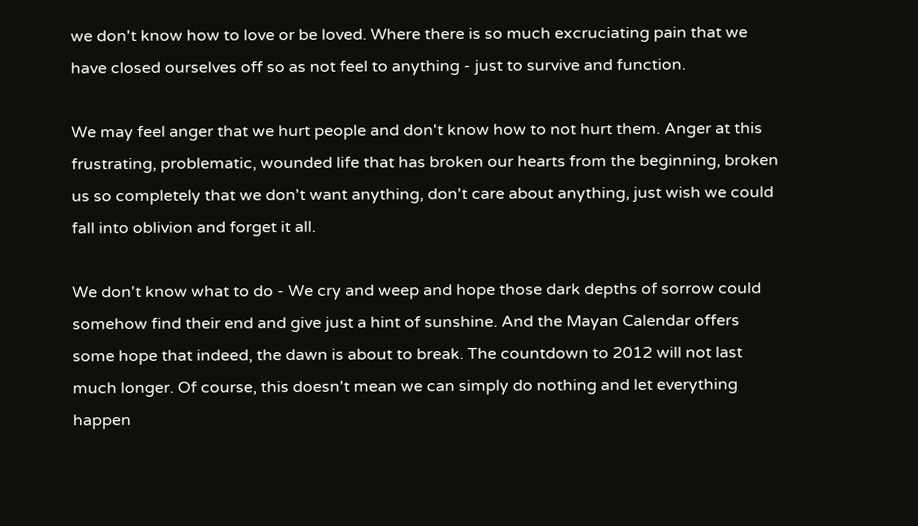we don't know how to love or be loved. Where there is so much excruciating pain that we have closed ourselves off so as not feel to anything - just to survive and function.

We may feel anger that we hurt people and don't know how to not hurt them. Anger at this frustrating, problematic, wounded life that has broken our hearts from the beginning, broken us so completely that we don't want anything, don't care about anything, just wish we could fall into oblivion and forget it all.

We don't know what to do - We cry and weep and hope those dark depths of sorrow could somehow find their end and give just a hint of sunshine. And the Mayan Calendar offers some hope that indeed, the dawn is about to break. The countdown to 2012 will not last much longer. Of course, this doesn't mean we can simply do nothing and let everything happen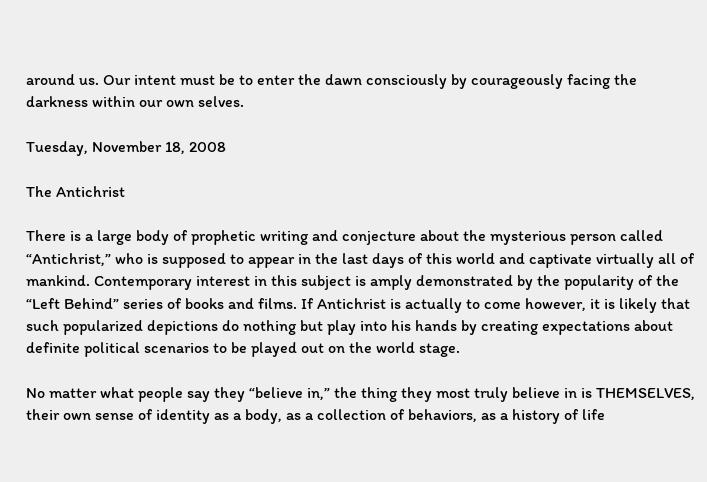around us. Our intent must be to enter the dawn consciously by courageously facing the darkness within our own selves.

Tuesday, November 18, 2008

The Antichrist

There is a large body of prophetic writing and conjecture about the mysterious person called “Antichrist,” who is supposed to appear in the last days of this world and captivate virtually all of mankind. Contemporary interest in this subject is amply demonstrated by the popularity of the “Left Behind” series of books and films. If Antichrist is actually to come however, it is likely that such popularized depictions do nothing but play into his hands by creating expectations about definite political scenarios to be played out on the world stage.

No matter what people say they “believe in,” the thing they most truly believe in is THEMSELVES, their own sense of identity as a body, as a collection of behaviors, as a history of life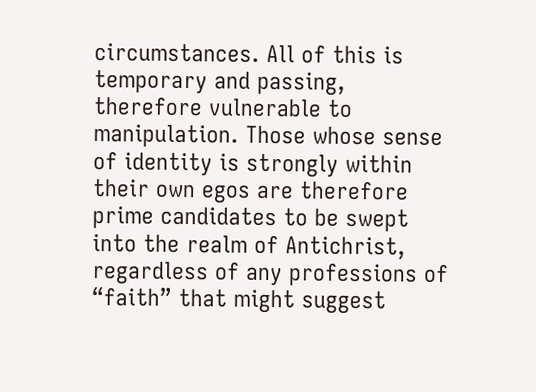circumstances. All of this is temporary and passing, therefore vulnerable to manipulation. Those whose sense of identity is strongly within their own egos are therefore prime candidates to be swept into the realm of Antichrist, regardless of any professions of “faith” that might suggest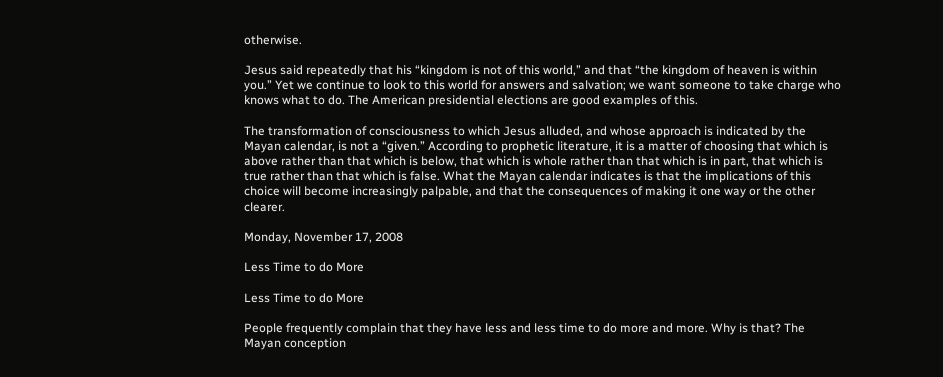otherwise.

Jesus said repeatedly that his “kingdom is not of this world,” and that “the kingdom of heaven is within you.” Yet we continue to look to this world for answers and salvation; we want someone to take charge who knows what to do. The American presidential elections are good examples of this.

The transformation of consciousness to which Jesus alluded, and whose approach is indicated by the Mayan calendar, is not a “given.” According to prophetic literature, it is a matter of choosing that which is above rather than that which is below, that which is whole rather than that which is in part, that which is true rather than that which is false. What the Mayan calendar indicates is that the implications of this choice will become increasingly palpable, and that the consequences of making it one way or the other clearer.

Monday, November 17, 2008

Less Time to do More

Less Time to do More

People frequently complain that they have less and less time to do more and more. Why is that? The Mayan conception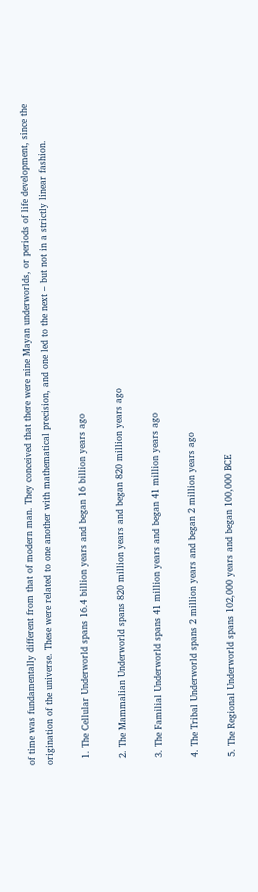of time was fundamentally different from that of modern man. They conceived that there were nine Mayan underworlds, or periods of life development, since the origination of the universe. These were related to one another with mathematical precision, and one led to the next – but not in a strictly linear fashion.

  1. The Cellular Underworld spans 16.4 billion years and began 16 billion years ago

  2. The Mammalian Underworld spans 820 million years and began 820 million years ago

  3. The Familial Underworld spans 41 million years and began 41 million years ago

  4. The Tribal Underworld spans 2 million years and began 2 million years ago

  5. The Regional Underworld spans 102,000 years and began 100,000 BCE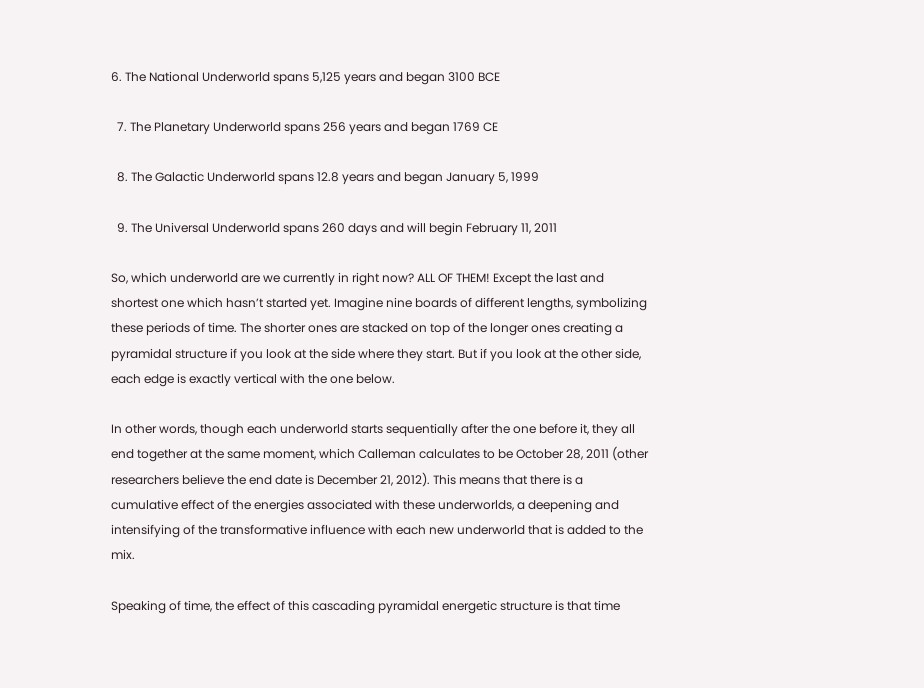6. The National Underworld spans 5,125 years and began 3100 BCE

  7. The Planetary Underworld spans 256 years and began 1769 CE

  8. The Galactic Underworld spans 12.8 years and began January 5, 1999

  9. The Universal Underworld spans 260 days and will begin February 11, 2011

So, which underworld are we currently in right now? ALL OF THEM! Except the last and shortest one which hasn’t started yet. Imagine nine boards of different lengths, symbolizing these periods of time. The shorter ones are stacked on top of the longer ones creating a pyramidal structure if you look at the side where they start. But if you look at the other side, each edge is exactly vertical with the one below.

In other words, though each underworld starts sequentially after the one before it, they all end together at the same moment, which Calleman calculates to be October 28, 2011 (other researchers believe the end date is December 21, 2012). This means that there is a cumulative effect of the energies associated with these underworlds, a deepening and intensifying of the transformative influence with each new underworld that is added to the mix.

Speaking of time, the effect of this cascading pyramidal energetic structure is that time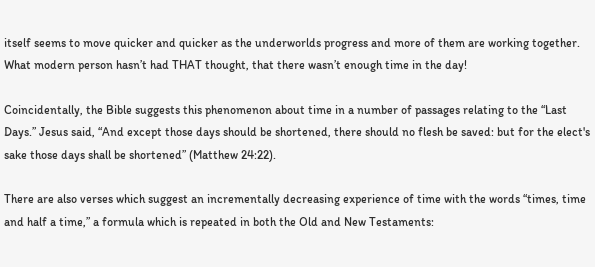itself seems to move quicker and quicker as the underworlds progress and more of them are working together. What modern person hasn’t had THAT thought, that there wasn’t enough time in the day!

Coincidentally, the Bible suggests this phenomenon about time in a number of passages relating to the “Last Days.” Jesus said, “And except those days should be shortened, there should no flesh be saved: but for the elect's sake those days shall be shortened” (Matthew 24:22).

There are also verses which suggest an incrementally decreasing experience of time with the words “times, time and half a time,” a formula which is repeated in both the Old and New Testaments: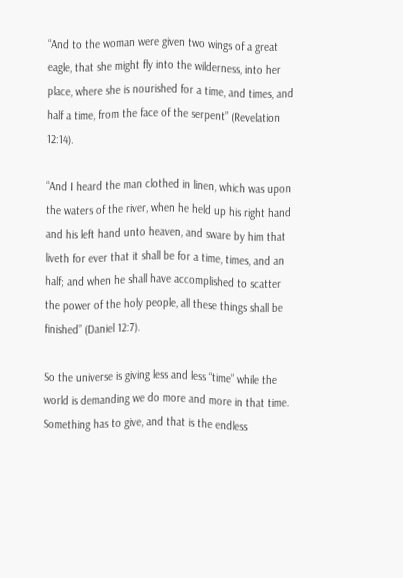“And to the woman were given two wings of a great eagle, that she might fly into the wilderness, into her place, where she is nourished for a time, and times, and half a time, from the face of the serpent” (Revelation 12:14).

“And I heard the man clothed in linen, which was upon the waters of the river, when he held up his right hand and his left hand unto heaven, and sware by him that liveth for ever that it shall be for a time, times, and an half; and when he shall have accomplished to scatter the power of the holy people, all these things shall be finished” (Daniel 12:7).

So the universe is giving less and less “time” while the world is demanding we do more and more in that time. Something has to give, and that is the endless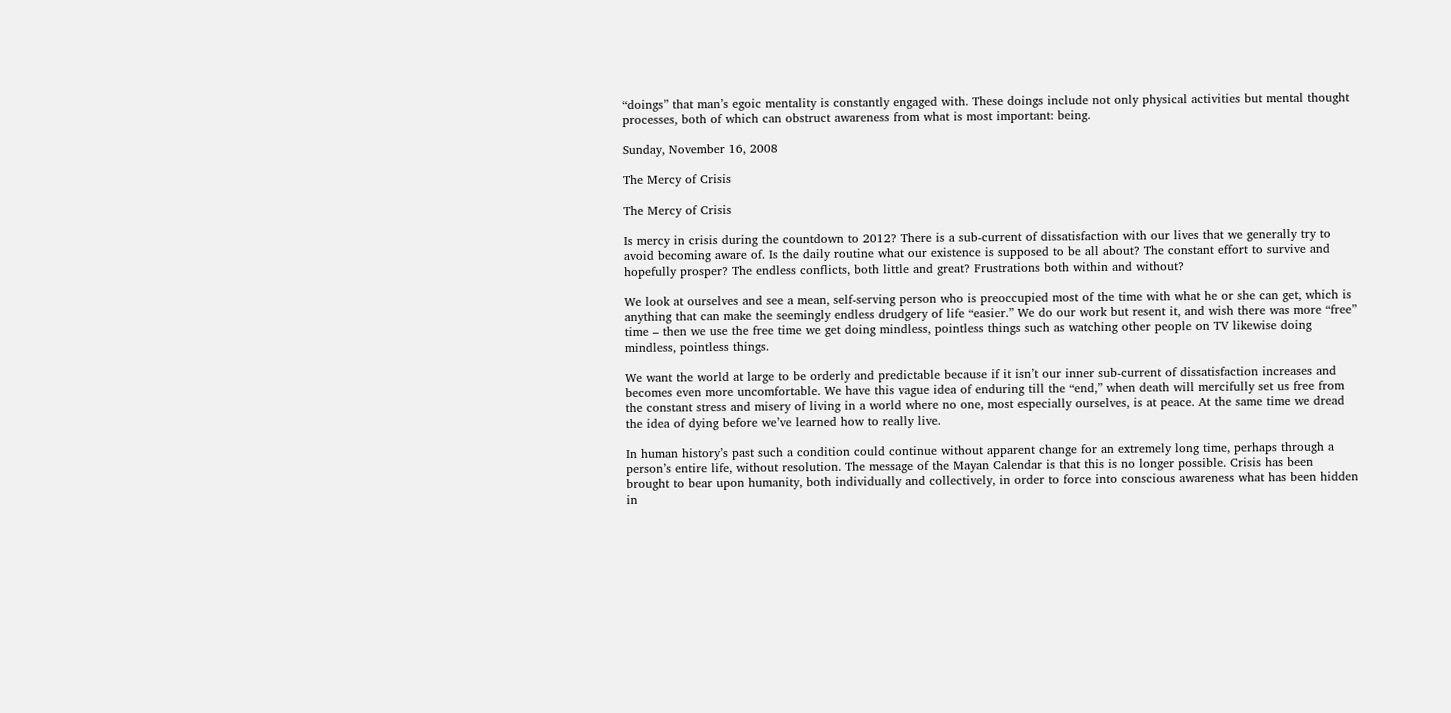“doings” that man’s egoic mentality is constantly engaged with. These doings include not only physical activities but mental thought processes, both of which can obstruct awareness from what is most important: being.

Sunday, November 16, 2008

The Mercy of Crisis

The Mercy of Crisis

Is mercy in crisis during the countdown to 2012? There is a sub-current of dissatisfaction with our lives that we generally try to avoid becoming aware of. Is the daily routine what our existence is supposed to be all about? The constant effort to survive and hopefully prosper? The endless conflicts, both little and great? Frustrations both within and without?

We look at ourselves and see a mean, self-serving person who is preoccupied most of the time with what he or she can get, which is anything that can make the seemingly endless drudgery of life “easier.” We do our work but resent it, and wish there was more “free” time – then we use the free time we get doing mindless, pointless things such as watching other people on TV likewise doing mindless, pointless things.

We want the world at large to be orderly and predictable because if it isn’t our inner sub-current of dissatisfaction increases and becomes even more uncomfortable. We have this vague idea of enduring till the “end,” when death will mercifully set us free from the constant stress and misery of living in a world where no one, most especially ourselves, is at peace. At the same time we dread the idea of dying before we’ve learned how to really live.

In human history’s past such a condition could continue without apparent change for an extremely long time, perhaps through a person’s entire life, without resolution. The message of the Mayan Calendar is that this is no longer possible. Crisis has been brought to bear upon humanity, both individually and collectively, in order to force into conscious awareness what has been hidden in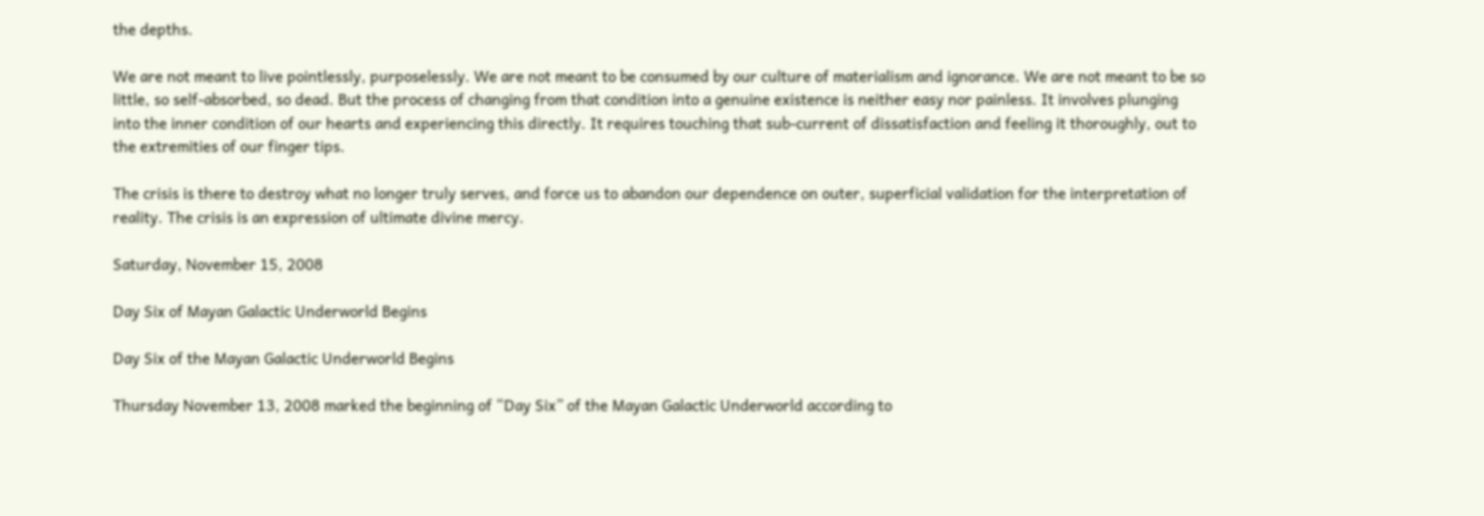the depths.

We are not meant to live pointlessly, purposelessly. We are not meant to be consumed by our culture of materialism and ignorance. We are not meant to be so little, so self-absorbed, so dead. But the process of changing from that condition into a genuine existence is neither easy nor painless. It involves plunging into the inner condition of our hearts and experiencing this directly. It requires touching that sub-current of dissatisfaction and feeling it thoroughly, out to the extremities of our finger tips.

The crisis is there to destroy what no longer truly serves, and force us to abandon our dependence on outer, superficial validation for the interpretation of reality. The crisis is an expression of ultimate divine mercy.

Saturday, November 15, 2008

Day Six of Mayan Galactic Underworld Begins

Day Six of the Mayan Galactic Underworld Begins

Thursday November 13, 2008 marked the beginning of “Day Six” of the Mayan Galactic Underworld according to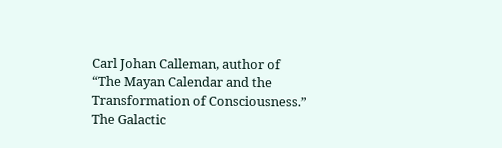Carl Johan Calleman, author of “The Mayan Calendar and the Transformation of Consciousness.” The Galactic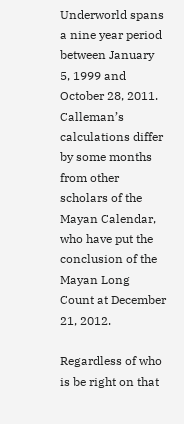Underworld spans a nine year period between January 5, 1999 and October 28, 2011. Calleman’s calculations differ by some months from other scholars of the Mayan Calendar, who have put the conclusion of the Mayan Long Count at December 21, 2012.

Regardless of who is be right on that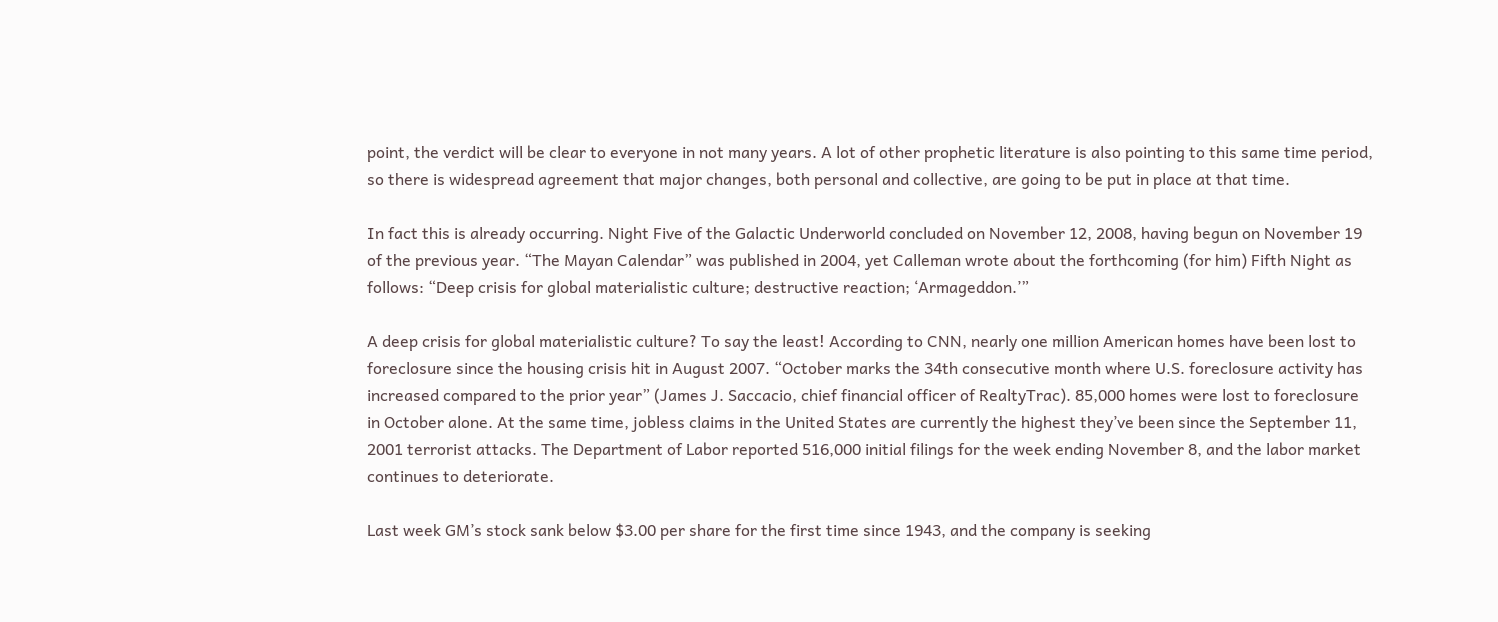point, the verdict will be clear to everyone in not many years. A lot of other prophetic literature is also pointing to this same time period, so there is widespread agreement that major changes, both personal and collective, are going to be put in place at that time.

In fact this is already occurring. Night Five of the Galactic Underworld concluded on November 12, 2008, having begun on November 19 of the previous year. “The Mayan Calendar” was published in 2004, yet Calleman wrote about the forthcoming (for him) Fifth Night as follows: “Deep crisis for global materialistic culture; destructive reaction; ‘Armageddon.’”

A deep crisis for global materialistic culture? To say the least! According to CNN, nearly one million American homes have been lost to foreclosure since the housing crisis hit in August 2007. “October marks the 34th consecutive month where U.S. foreclosure activity has increased compared to the prior year” (James J. Saccacio, chief financial officer of RealtyTrac). 85,000 homes were lost to foreclosure in October alone. At the same time, jobless claims in the United States are currently the highest they’ve been since the September 11, 2001 terrorist attacks. The Department of Labor reported 516,000 initial filings for the week ending November 8, and the labor market continues to deteriorate.

Last week GM’s stock sank below $3.00 per share for the first time since 1943, and the company is seeking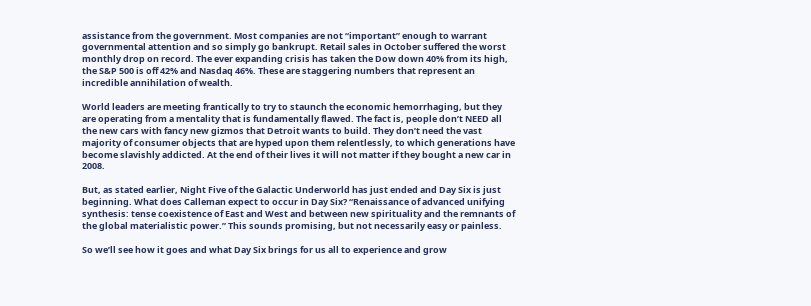assistance from the government. Most companies are not “important” enough to warrant governmental attention and so simply go bankrupt. Retail sales in October suffered the worst monthly drop on record. The ever expanding crisis has taken the Dow down 40% from its high, the S&P 500 is off 42% and Nasdaq 46%. These are staggering numbers that represent an incredible annihilation of wealth.

World leaders are meeting frantically to try to staunch the economic hemorrhaging, but they are operating from a mentality that is fundamentally flawed. The fact is, people don’t NEED all the new cars with fancy new gizmos that Detroit wants to build. They don’t need the vast majority of consumer objects that are hyped upon them relentlessly, to which generations have become slavishly addicted. At the end of their lives it will not matter if they bought a new car in 2008.

But, as stated earlier, Night Five of the Galactic Underworld has just ended and Day Six is just beginning. What does Calleman expect to occur in Day Six? “Renaissance of advanced unifying synthesis: tense coexistence of East and West and between new spirituality and the remnants of the global materialistic power.” This sounds promising, but not necessarily easy or painless.

So we’ll see how it goes and what Day Six brings for us all to experience and grow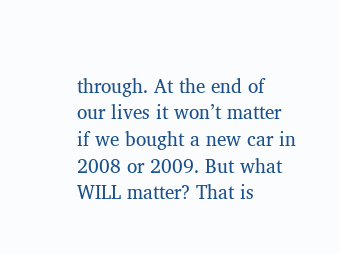through. At the end of our lives it won’t matter if we bought a new car in 2008 or 2009. But what WILL matter? That is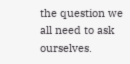the question we all need to ask ourselves.